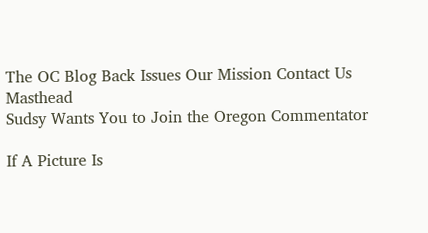The OC Blog Back Issues Our Mission Contact Us Masthead
Sudsy Wants You to Join the Oregon Commentator

If A Picture Is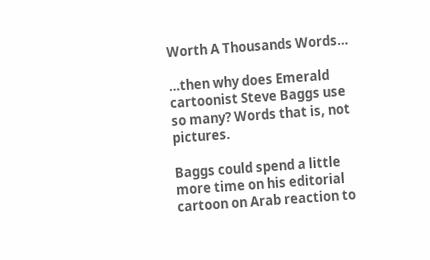Worth A Thousands Words…

…then why does Emerald cartoonist Steve Baggs use so many? Words that is, not pictures.

Baggs could spend a little more time on his editorial cartoon on Arab reaction to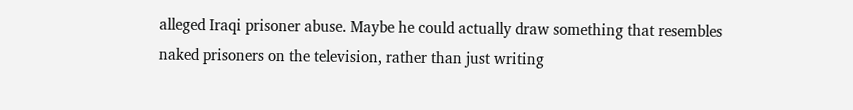alleged Iraqi prisoner abuse. Maybe he could actually draw something that resembles naked prisoners on the television, rather than just writing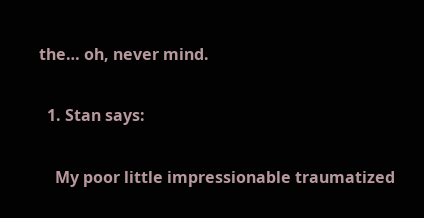the… oh, never mind.

  1. Stan says:

    My poor little impressionable traumatized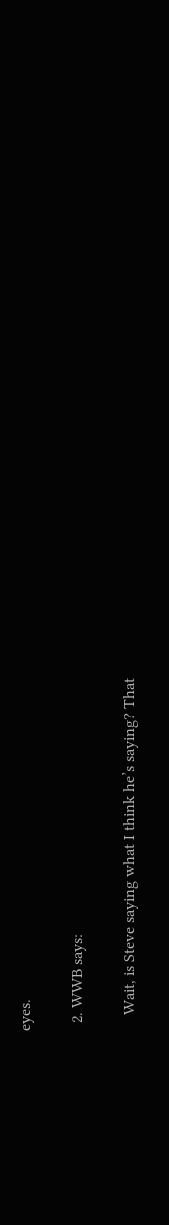eyes.

  2. WWB says:

    Wait, is Steve saying what I think he’s saying? That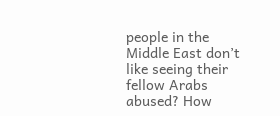people in the Middle East don’t like seeing their fellow Arabs abused? How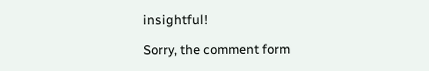insightful!

Sorry, the comment form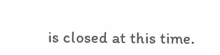is closed at this time.